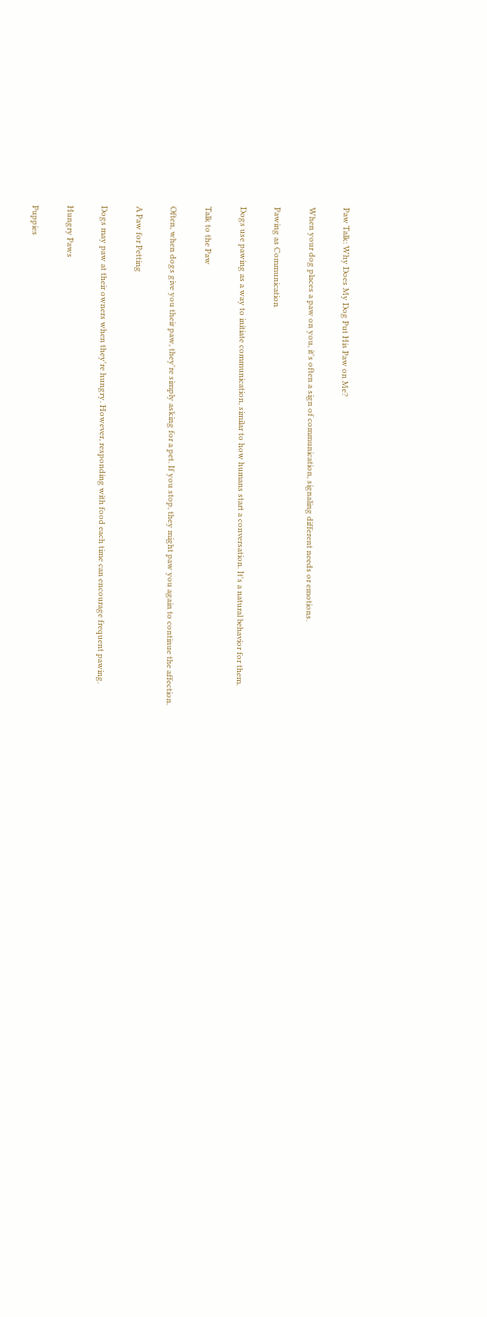Paw Talk: Why Does My Dog Put His Paw on Me?

When your dog places a paw on you, it's often a sign of communication, signaling different needs or emotions.

Pawing as Communication

Dogs use pawing as a way to initiate communication, similar to how humans start a conversation. It's a natural behavior for them.

Talk to the Paw

Often, when dogs give you their paw, they're simply asking for a pet. If you stop, they might paw you again to continue the affection.

A Paw for Petting

Dogs may paw at their owners when they're hungry. However, responding with food each time can encourage frequent pawing.

Hungry Paws

Puppies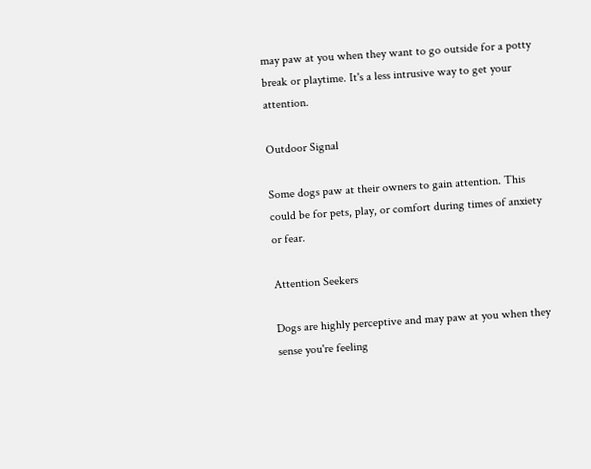may paw at you when they want to go outside for a potty break or playtime. It's a less intrusive way to get your attention.

Outdoor Signal

Some dogs paw at their owners to gain attention. This could be for pets, play, or comfort during times of anxiety or fear.

Attention Seekers

Dogs are highly perceptive and may paw at you when they sense you're feeling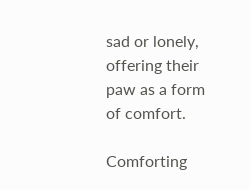sad or lonely, offering their paw as a form of comfort.

Comforting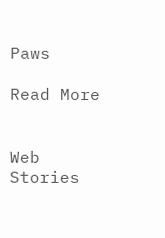Paws

Read More


Web Stories